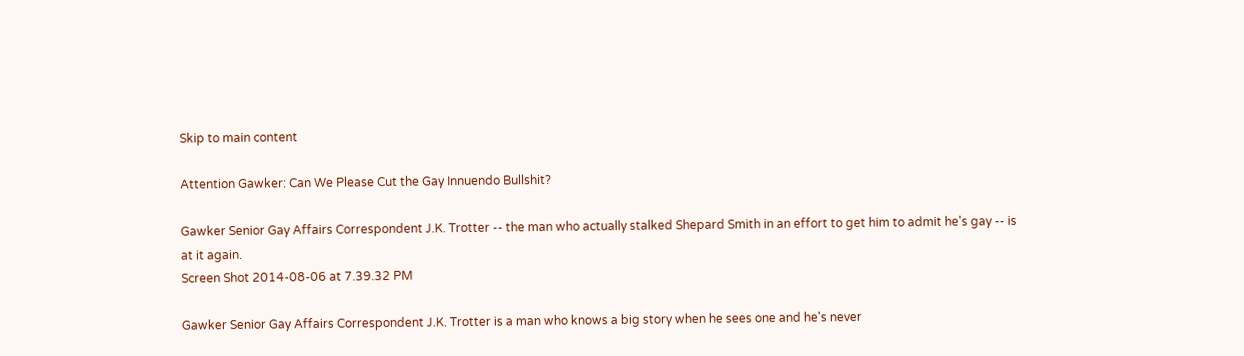Skip to main content

Attention Gawker: Can We Please Cut the Gay Innuendo Bullshit?

Gawker Senior Gay Affairs Correspondent J.K. Trotter -- the man who actually stalked Shepard Smith in an effort to get him to admit he's gay -- is at it again.
Screen Shot 2014-08-06 at 7.39.32 PM

Gawker Senior Gay Affairs Correspondent J.K. Trotter is a man who knows a big story when he sees one and he's never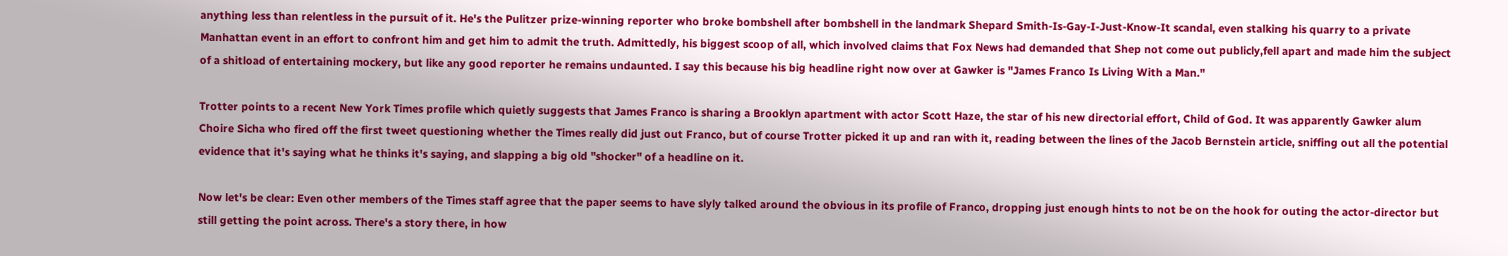anything less than relentless in the pursuit of it. He's the Pulitzer prize-winning reporter who broke bombshell after bombshell in the landmark Shepard Smith-Is-Gay-I-Just-Know-It scandal, even stalking his quarry to a private Manhattan event in an effort to confront him and get him to admit the truth. Admittedly, his biggest scoop of all, which involved claims that Fox News had demanded that Shep not come out publicly,fell apart and made him the subject of a shitload of entertaining mockery, but like any good reporter he remains undaunted. I say this because his big headline right now over at Gawker is "James Franco Is Living With a Man."

Trotter points to a recent New York Times profile which quietly suggests that James Franco is sharing a Brooklyn apartment with actor Scott Haze, the star of his new directorial effort, Child of God. It was apparently Gawker alum Choire Sicha who fired off the first tweet questioning whether the Times really did just out Franco, but of course Trotter picked it up and ran with it, reading between the lines of the Jacob Bernstein article, sniffing out all the potential evidence that it's saying what he thinks it's saying, and slapping a big old "shocker" of a headline on it.

Now let's be clear: Even other members of the Times staff agree that the paper seems to have slyly talked around the obvious in its profile of Franco, dropping just enough hints to not be on the hook for outing the actor-director but still getting the point across. There's a story there, in how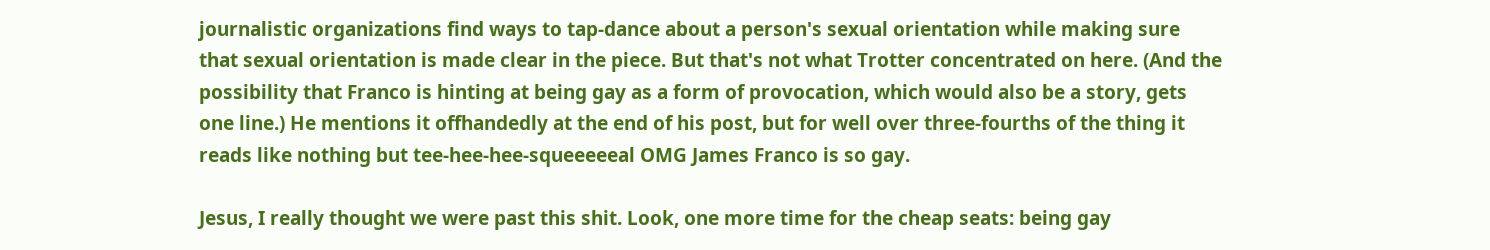journalistic organizations find ways to tap-dance about a person's sexual orientation while making sure that sexual orientation is made clear in the piece. But that's not what Trotter concentrated on here. (And the possibility that Franco is hinting at being gay as a form of provocation, which would also be a story, gets one line.) He mentions it offhandedly at the end of his post, but for well over three-fourths of the thing it reads like nothing but tee-hee-hee-squeeeeeal OMG James Franco is so gay.

Jesus, I really thought we were past this shit. Look, one more time for the cheap seats: being gay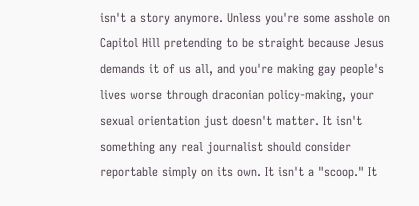isn't a story anymore. Unless you're some asshole on Capitol Hill pretending to be straight because Jesus demands it of us all, and you're making gay people's lives worse through draconian policy-making, your sexual orientation just doesn't matter. It isn't something any real journalist should consider reportable simply on its own. It isn't a "scoop." It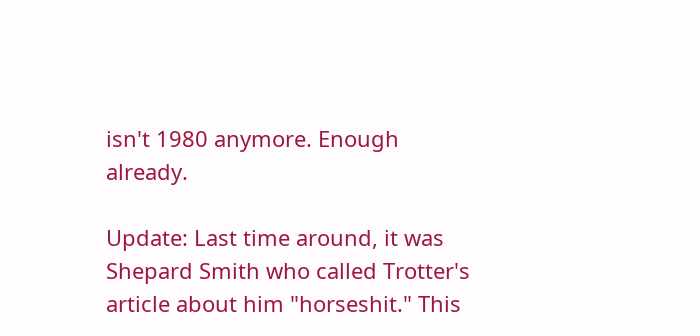isn't 1980 anymore. Enough already.

Update: Last time around, it was Shepard Smith who called Trotter's article about him "horseshit." This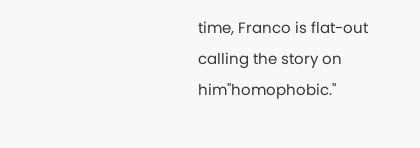time, Franco is flat-out calling the story on him"homophobic."